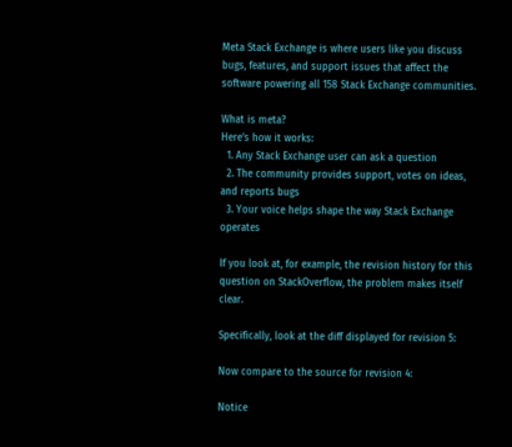Meta Stack Exchange is where users like you discuss bugs, features, and support issues that affect the software powering all 158 Stack Exchange communities.

What is meta?
Here's how it works:
  1. Any Stack Exchange user can ask a question
  2. The community provides support, votes on ideas, and reports bugs
  3. Your voice helps shape the way Stack Exchange operates

If you look at, for example, the revision history for this question on StackOverflow, the problem makes itself clear.

Specifically, look at the diff displayed for revision 5:

Now compare to the source for revision 4:

Notice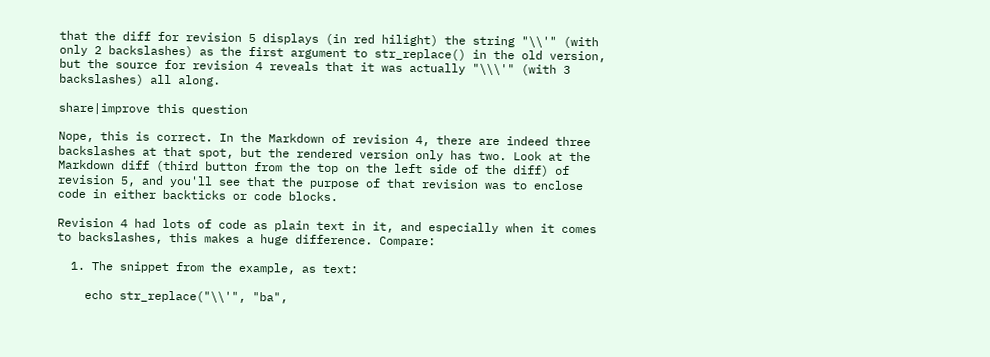that the diff for revision 5 displays (in red hilight) the string "\\'" (with only 2 backslashes) as the first argument to str_replace() in the old version, but the source for revision 4 reveals that it was actually "\\\'" (with 3 backslashes) all along.

share|improve this question

Nope, this is correct. In the Markdown of revision 4, there are indeed three backslashes at that spot, but the rendered version only has two. Look at the Markdown diff (third button from the top on the left side of the diff) of revision 5, and you'll see that the purpose of that revision was to enclose code in either backticks or code blocks.

Revision 4 had lots of code as plain text in it, and especially when it comes to backslashes, this makes a huge difference. Compare:

  1. The snippet from the example, as text:

    echo str_replace("\\'", "ba",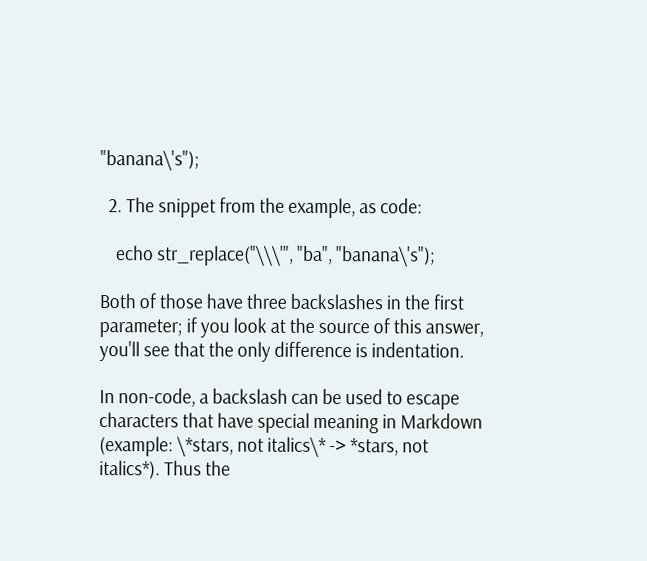"banana\'s");

  2. The snippet from the example, as code:

    echo str_replace("\\\'", "ba", "banana\'s");

Both of those have three backslashes in the first parameter; if you look at the source of this answer, you'll see that the only difference is indentation.

In non-code, a backslash can be used to escape characters that have special meaning in Markdown (example: \*stars, not italics\* -> *stars, not italics*). Thus the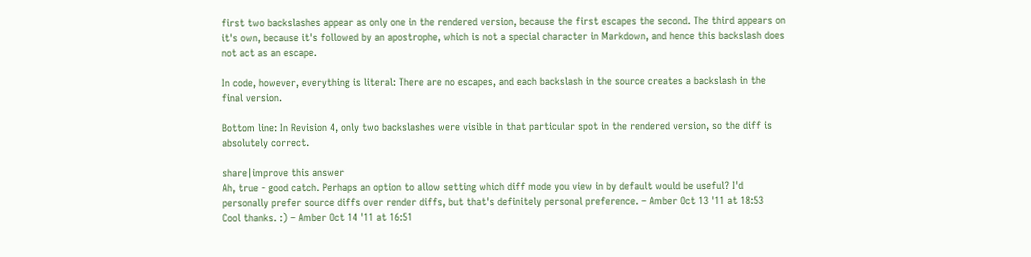first two backslashes appear as only one in the rendered version, because the first escapes the second. The third appears on it's own, because it's followed by an apostrophe, which is not a special character in Markdown, and hence this backslash does not act as an escape.

In code, however, everything is literal: There are no escapes, and each backslash in the source creates a backslash in the final version.

Bottom line: In Revision 4, only two backslashes were visible in that particular spot in the rendered version, so the diff is absolutely correct.

share|improve this answer
Ah, true - good catch. Perhaps an option to allow setting which diff mode you view in by default would be useful? I'd personally prefer source diffs over render diffs, but that's definitely personal preference. – Amber Oct 13 '11 at 18:53
Cool thanks. :) – Amber Oct 14 '11 at 16:51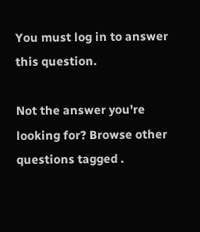You must log in to answer this question.

Not the answer you're looking for? Browse other questions tagged .